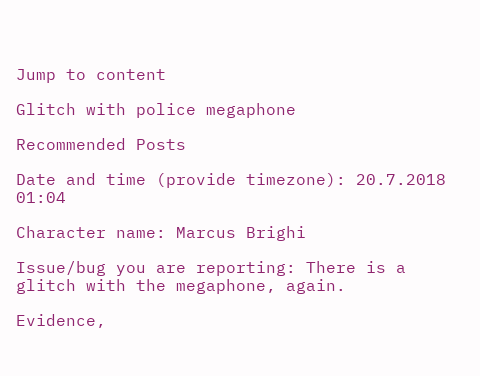Jump to content

Glitch with police megaphone

Recommended Posts

Date and time (provide timezone): 20.7.2018 01:04

Character name: Marcus Brighi

Issue/bug you are reporting: There is a glitch with the megaphone, again.

Evidence,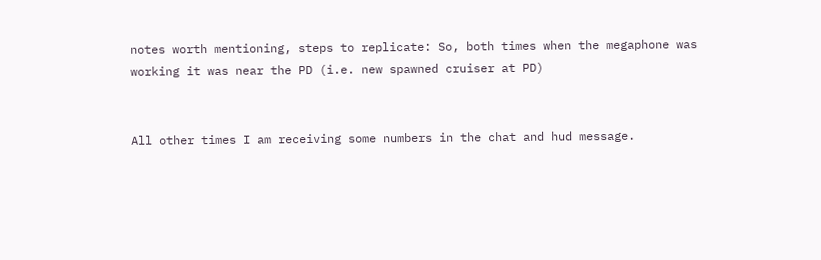notes worth mentioning, steps to replicate: So, both times when the megaphone was working it was near the PD (i.e. new spawned cruiser at PD)


All other times I am receiving some numbers in the chat and hud message.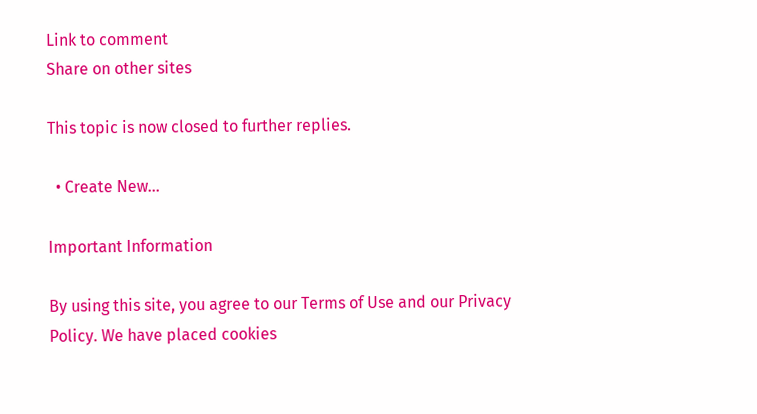Link to comment
Share on other sites

This topic is now closed to further replies.

  • Create New...

Important Information

By using this site, you agree to our Terms of Use and our Privacy Policy. We have placed cookies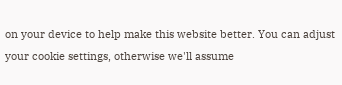on your device to help make this website better. You can adjust your cookie settings, otherwise we'll assume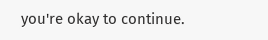you're okay to continue.